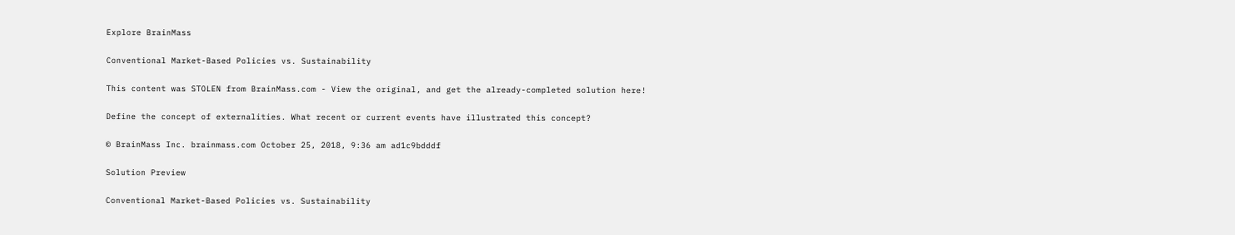Explore BrainMass

Conventional Market-Based Policies vs. Sustainability

This content was STOLEN from BrainMass.com - View the original, and get the already-completed solution here!

Define the concept of externalities. What recent or current events have illustrated this concept?

© BrainMass Inc. brainmass.com October 25, 2018, 9:36 am ad1c9bdddf

Solution Preview

Conventional Market-Based Policies vs. Sustainability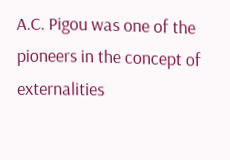A.C. Pigou was one of the pioneers in the concept of externalities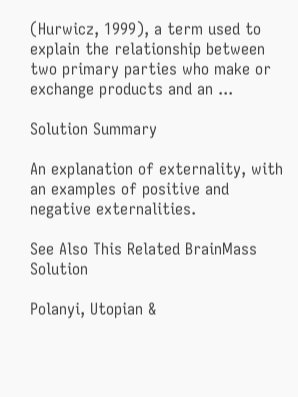(Hurwicz, 1999), a term used to explain the relationship between two primary parties who make or exchange products and an ...

Solution Summary

An explanation of externality, with an examples of positive and negative externalities.

See Also This Related BrainMass Solution

Polanyi, Utopian &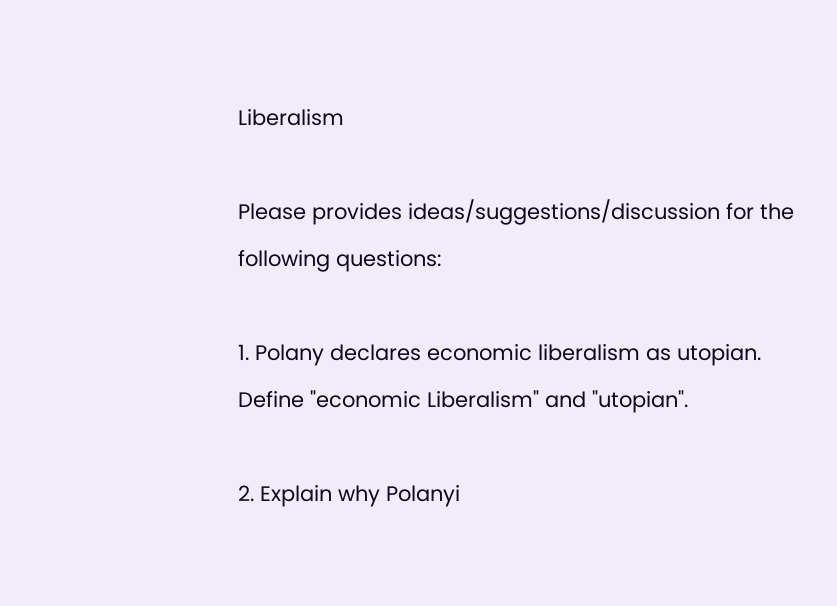Liberalism

Please provides ideas/suggestions/discussion for the following questions:

1. Polany declares economic liberalism as utopian. Define "economic Liberalism" and "utopian".

2. Explain why Polanyi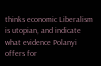thinks economic Liberalism is utopian, and indicate what evidence Polanyi offers for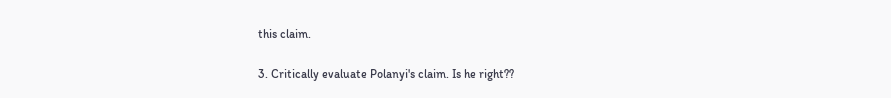this claim.

3. Critically evaluate Polanyi's claim. Is he right??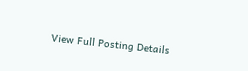View Full Posting Details